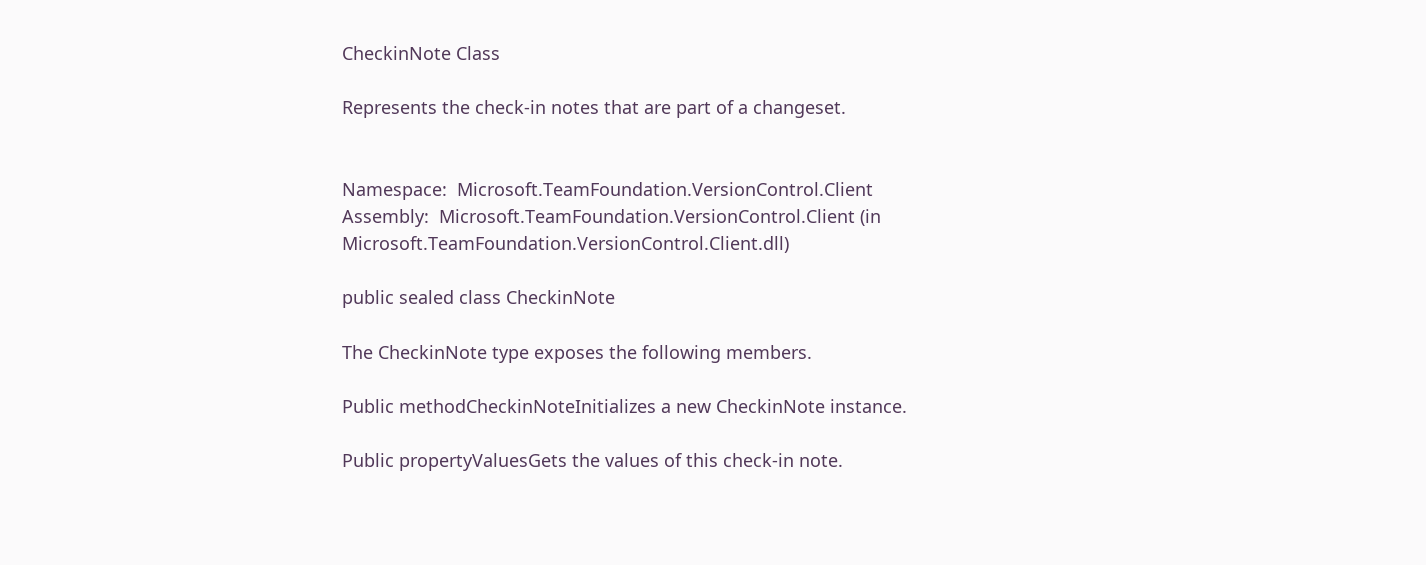CheckinNote Class

Represents the check-in notes that are part of a changeset.


Namespace:  Microsoft.TeamFoundation.VersionControl.Client
Assembly:  Microsoft.TeamFoundation.VersionControl.Client (in Microsoft.TeamFoundation.VersionControl.Client.dll)

public sealed class CheckinNote

The CheckinNote type exposes the following members.

Public methodCheckinNoteInitializes a new CheckinNote instance.

Public propertyValuesGets the values of this check-in note.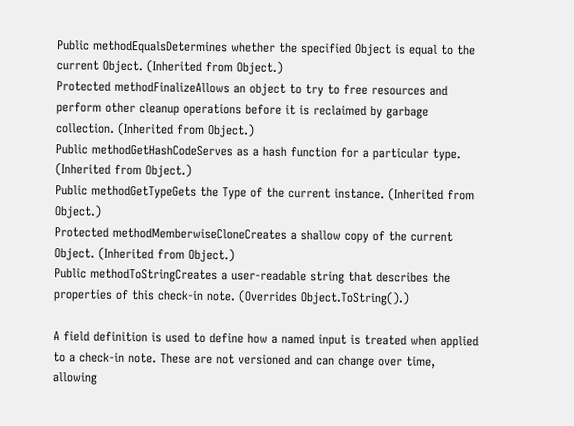Public methodEqualsDetermines whether the specified Object is equal to the current Object. (Inherited from Object.)
Protected methodFinalizeAllows an object to try to free resources and perform other cleanup operations before it is reclaimed by garbage collection. (Inherited from Object.)
Public methodGetHashCodeServes as a hash function for a particular type. (Inherited from Object.)
Public methodGetTypeGets the Type of the current instance. (Inherited from Object.)
Protected methodMemberwiseCloneCreates a shallow copy of the current Object. (Inherited from Object.)
Public methodToStringCreates a user-readable string that describes the properties of this check-in note. (Overrides Object.ToString().)

A field definition is used to define how a named input is treated when applied to a check-in note. These are not versioned and can change over time, allowing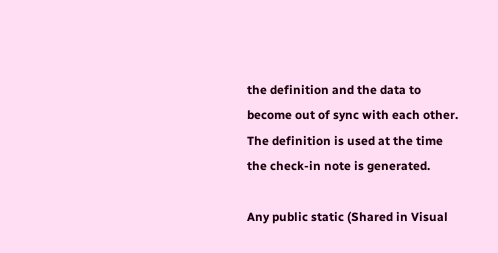the definition and the data to become out of sync with each other. The definition is used at the time the check-in note is generated.

Any public static (Shared in Visual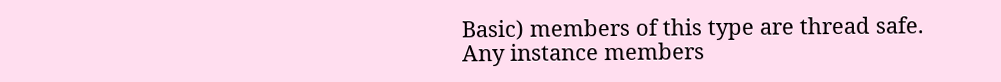Basic) members of this type are thread safe. Any instance members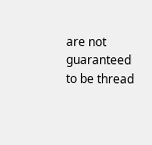are not guaranteed to be thread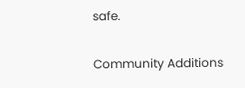safe.

Community Additions